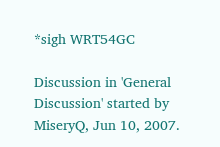*sigh WRT54GC

Discussion in 'General Discussion' started by MiseryQ, Jun 10, 2007.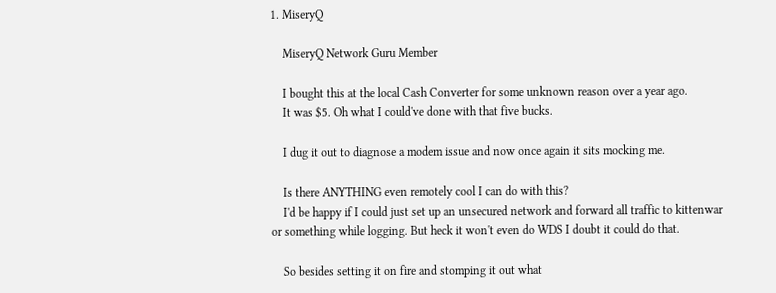1. MiseryQ

    MiseryQ Network Guru Member

    I bought this at the local Cash Converter for some unknown reason over a year ago.
    It was $5. Oh what I could've done with that five bucks.

    I dug it out to diagnose a modem issue and now once again it sits mocking me.

    Is there ANYTHING even remotely cool I can do with this?
    I'd be happy if I could just set up an unsecured network and forward all traffic to kittenwar or something while logging. But heck it won't even do WDS I doubt it could do that.

    So besides setting it on fire and stomping it out what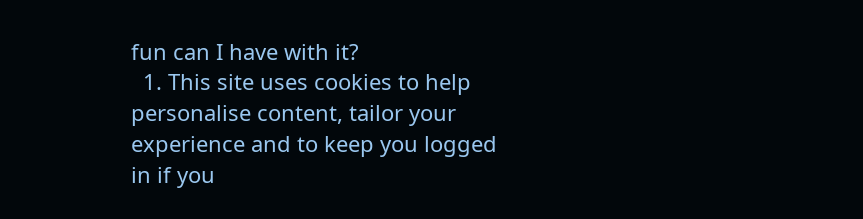fun can I have with it?
  1. This site uses cookies to help personalise content, tailor your experience and to keep you logged in if you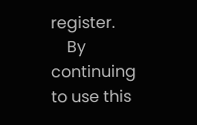register.
    By continuing to use this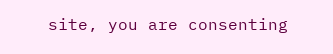site, you are consenting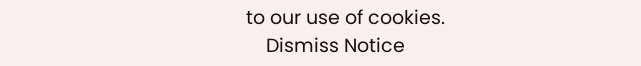to our use of cookies.
    Dismiss Notice